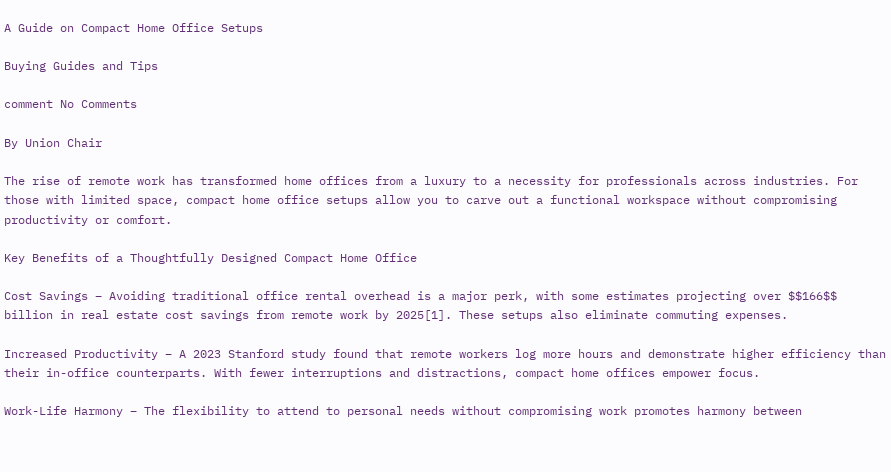A Guide on Compact Home Office Setups

Buying Guides and Tips

comment No Comments

By Union Chair

The rise of remote work has transformed home offices from a luxury to a necessity for professionals across industries. For those with limited space, compact home office setups allow you to carve out a functional workspace without compromising productivity or comfort.

Key Benefits of a Thoughtfully Designed Compact Home Office

Cost Savings – Avoiding traditional office rental overhead is a major perk, with some estimates projecting over $$166$$ billion in real estate cost savings from remote work by 2025[1]. These setups also eliminate commuting expenses.

Increased Productivity – A 2023 Stanford study found that remote workers log more hours and demonstrate higher efficiency than their in-office counterparts. With fewer interruptions and distractions, compact home offices empower focus.

Work-Life Harmony – The flexibility to attend to personal needs without compromising work promotes harmony between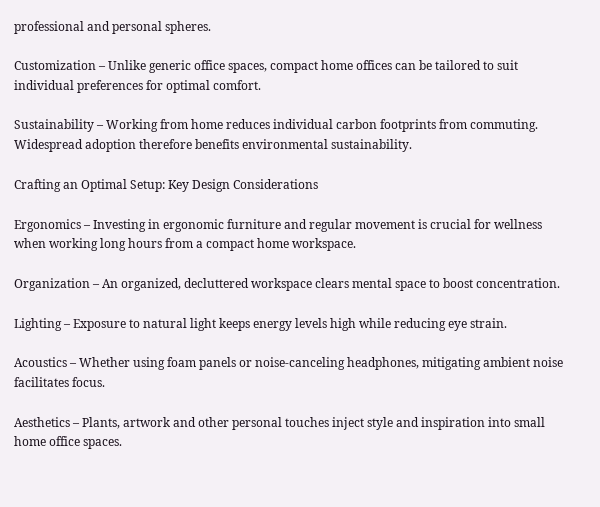professional and personal spheres.

Customization – Unlike generic office spaces, compact home offices can be tailored to suit individual preferences for optimal comfort.

Sustainability – Working from home reduces individual carbon footprints from commuting. Widespread adoption therefore benefits environmental sustainability.

Crafting an Optimal Setup: Key Design Considerations

Ergonomics – Investing in ergonomic furniture and regular movement is crucial for wellness when working long hours from a compact home workspace.

Organization – An organized, decluttered workspace clears mental space to boost concentration.

Lighting – Exposure to natural light keeps energy levels high while reducing eye strain.

Acoustics – Whether using foam panels or noise-canceling headphones, mitigating ambient noise facilitates focus.

Aesthetics – Plants, artwork and other personal touches inject style and inspiration into small home office spaces.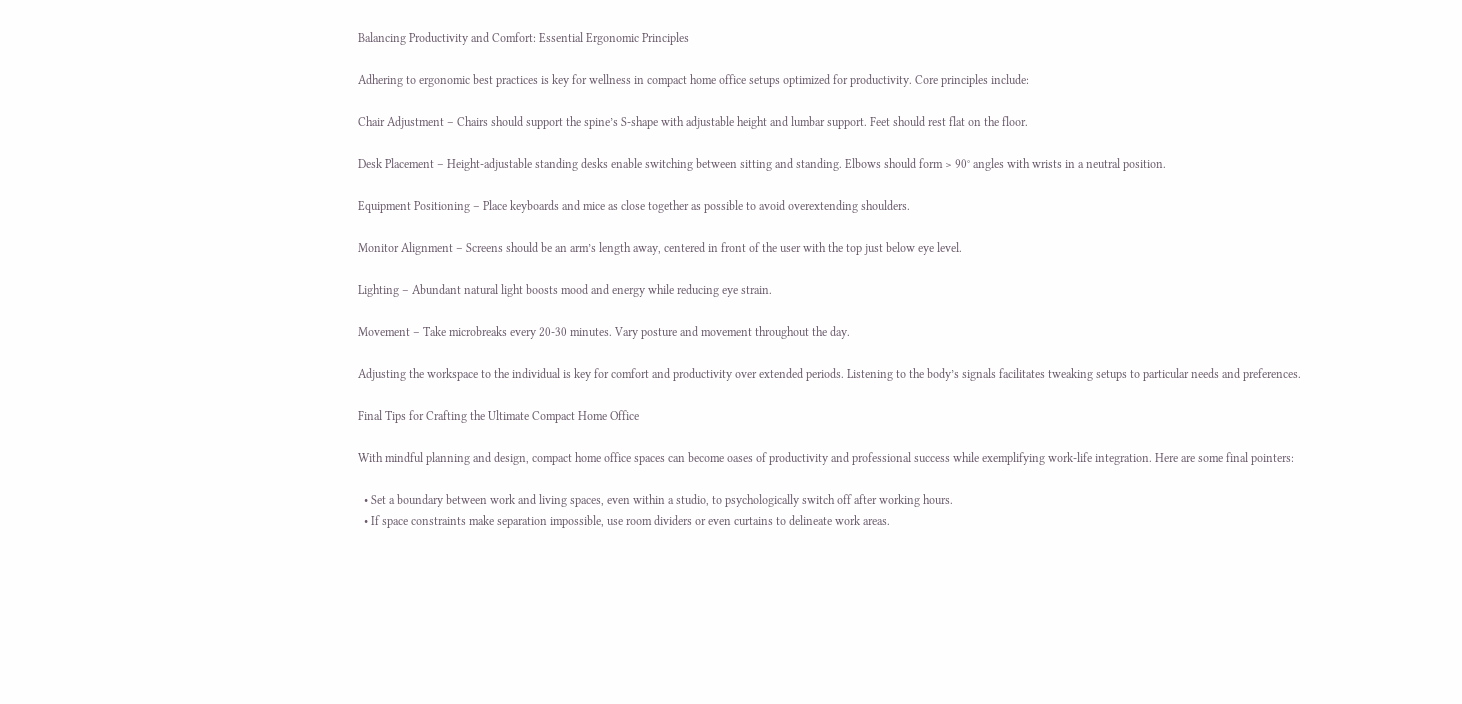Balancing Productivity and Comfort: Essential Ergonomic Principles

Adhering to ergonomic best practices is key for wellness in compact home office setups optimized for productivity. Core principles include:

Chair Adjustment – Chairs should support the spine’s S-shape with adjustable height and lumbar support. Feet should rest flat on the floor.

Desk Placement – Height-adjustable standing desks enable switching between sitting and standing. Elbows should form > 90° angles with wrists in a neutral position.

Equipment Positioning – Place keyboards and mice as close together as possible to avoid overextending shoulders.

Monitor Alignment – Screens should be an arm’s length away, centered in front of the user with the top just below eye level.

Lighting – Abundant natural light boosts mood and energy while reducing eye strain.

Movement – Take microbreaks every 20-30 minutes. Vary posture and movement throughout the day.

Adjusting the workspace to the individual is key for comfort and productivity over extended periods. Listening to the body’s signals facilitates tweaking setups to particular needs and preferences.

Final Tips for Crafting the Ultimate Compact Home Office

With mindful planning and design, compact home office spaces can become oases of productivity and professional success while exemplifying work-life integration. Here are some final pointers:

  • Set a boundary between work and living spaces, even within a studio, to psychologically switch off after working hours.
  • If space constraints make separation impossible, use room dividers or even curtains to delineate work areas.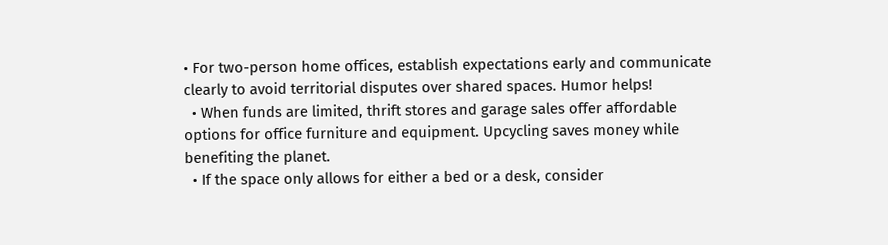• For two-person home offices, establish expectations early and communicate clearly to avoid territorial disputes over shared spaces. Humor helps!
  • When funds are limited, thrift stores and garage sales offer affordable options for office furniture and equipment. Upcycling saves money while benefiting the planet.
  • If the space only allows for either a bed or a desk, consider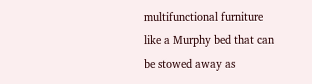multifunctional furniture like a Murphy bed that can be stowed away as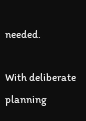needed.

With deliberate planning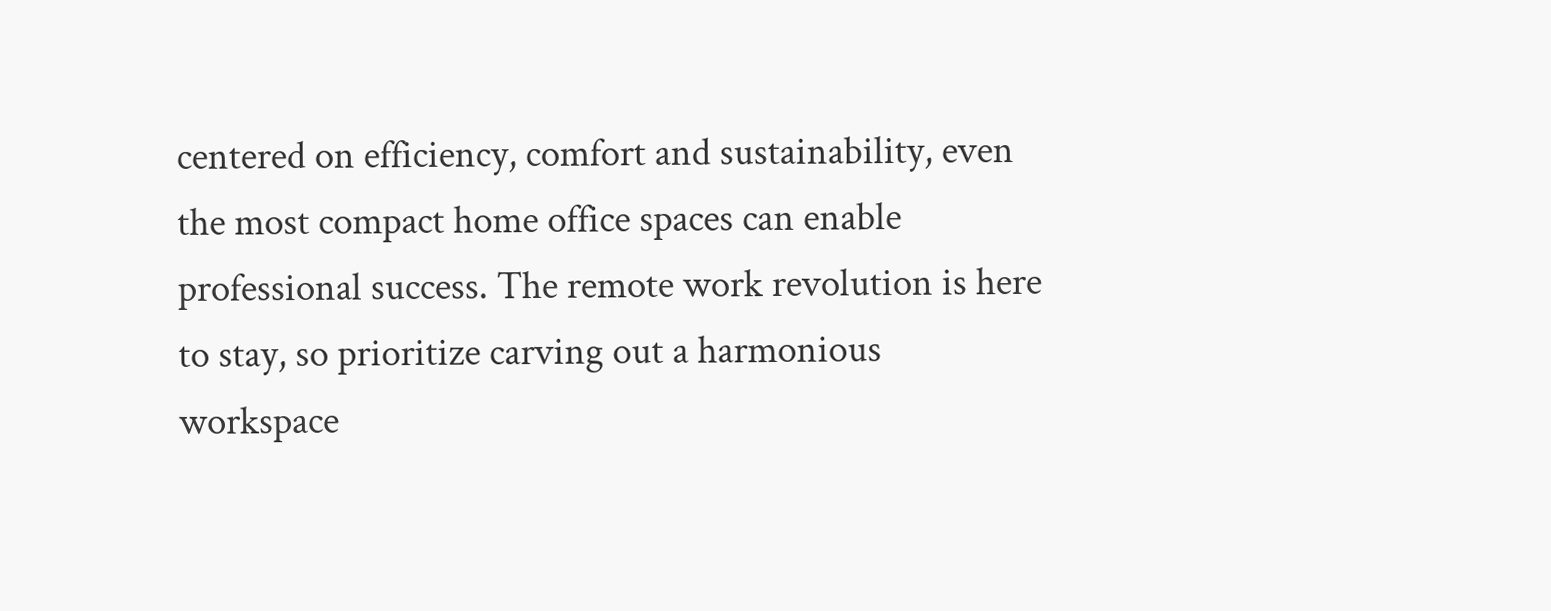centered on efficiency, comfort and sustainability, even the most compact home office spaces can enable professional success. The remote work revolution is here to stay, so prioritize carving out a harmonious workspace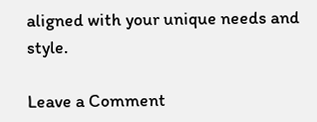aligned with your unique needs and style.

Leave a Comment